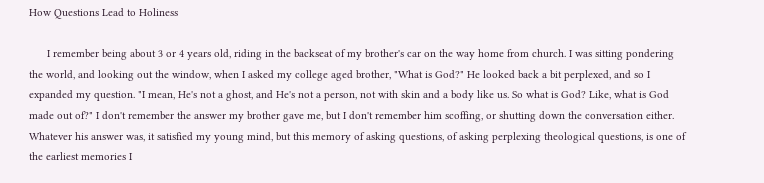How Questions Lead to Holiness

      I remember being about 3 or 4 years old, riding in the backseat of my brother's car on the way home from church. I was sitting pondering the world, and looking out the window, when I asked my college aged brother, "What is God?" He looked back a bit perplexed, and so I expanded my question. "I mean, He's not a ghost, and He's not a person, not with skin and a body like us. So what is God? Like, what is God made out of?" I don't remember the answer my brother gave me, but I don't remember him scoffing, or shutting down the conversation either. Whatever his answer was, it satisfied my young mind, but this memory of asking questions, of asking perplexing theological questions, is one of the earliest memories I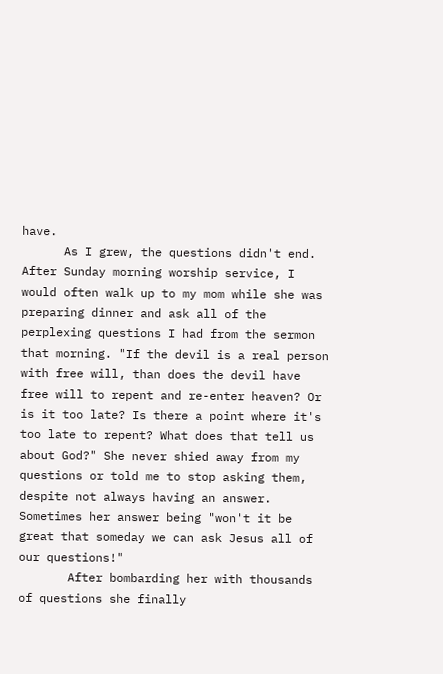have.
      As I grew, the questions didn't end. After Sunday morning worship service, I would often walk up to my mom while she was preparing dinner and ask all of the perplexing questions I had from the sermon that morning. "If the devil is a real person with free will, than does the devil have free will to repent and re-enter heaven? Or is it too late? Is there a point where it's too late to repent? What does that tell us about God?" She never shied away from my questions or told me to stop asking them, despite not always having an answer. Sometimes her answer being "won't it be great that someday we can ask Jesus all of our questions!"
       After bombarding her with thousands of questions she finally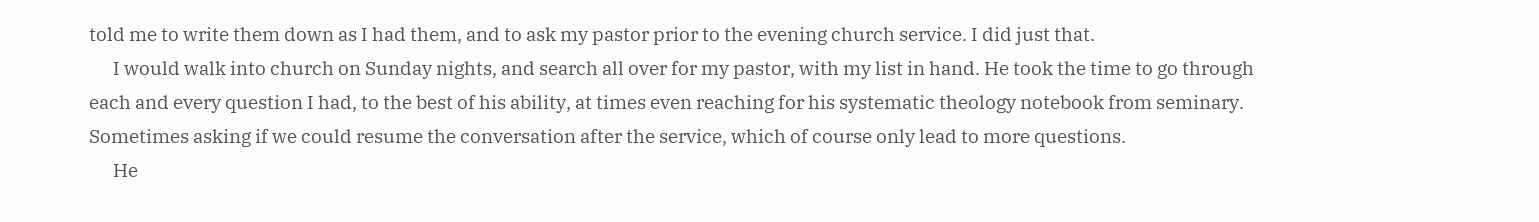told me to write them down as I had them, and to ask my pastor prior to the evening church service. I did just that.
      I would walk into church on Sunday nights, and search all over for my pastor, with my list in hand. He took the time to go through each and every question I had, to the best of his ability, at times even reaching for his systematic theology notebook from seminary. Sometimes asking if we could resume the conversation after the service, which of course only lead to more questions.
      He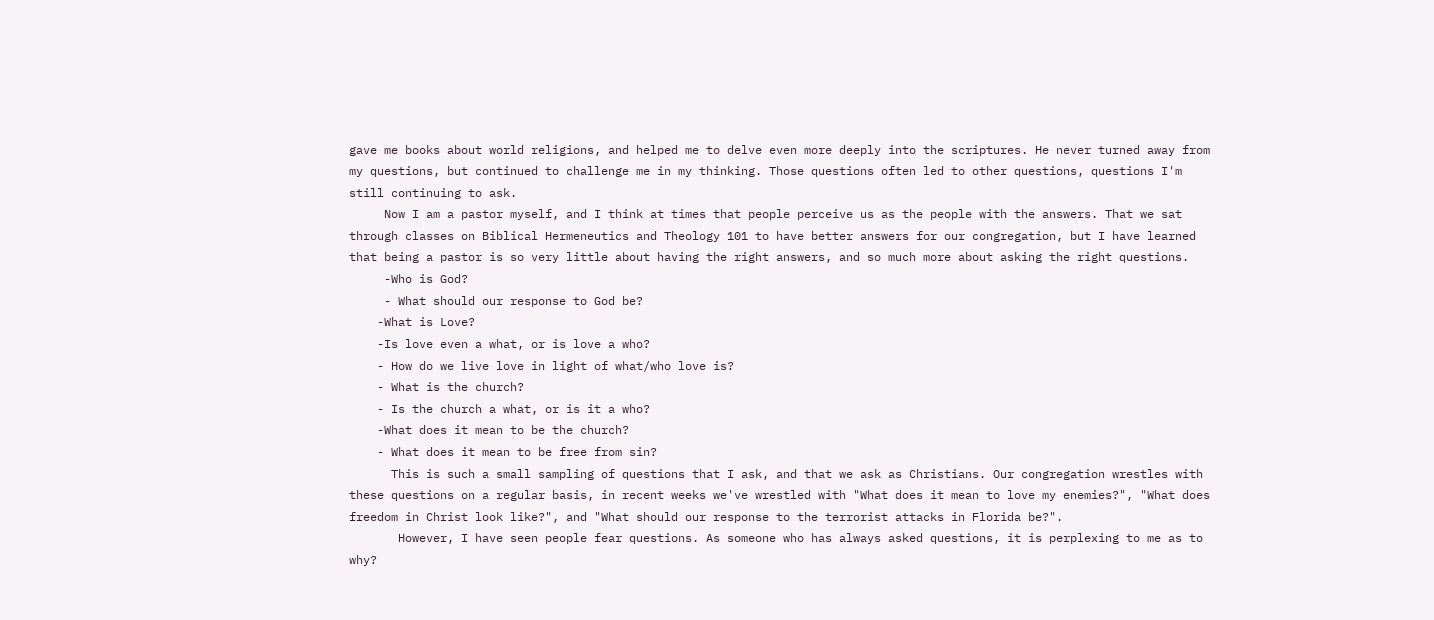gave me books about world religions, and helped me to delve even more deeply into the scriptures. He never turned away from my questions, but continued to challenge me in my thinking. Those questions often led to other questions, questions I'm still continuing to ask.
     Now I am a pastor myself, and I think at times that people perceive us as the people with the answers. That we sat through classes on Biblical Hermeneutics and Theology 101 to have better answers for our congregation, but I have learned that being a pastor is so very little about having the right answers, and so much more about asking the right questions.
     -Who is God?
     - What should our response to God be?
    -What is Love?
    -Is love even a what, or is love a who?
    - How do we live love in light of what/who love is?
    - What is the church?
    - Is the church a what, or is it a who?
    -What does it mean to be the church?
    - What does it mean to be free from sin?
      This is such a small sampling of questions that I ask, and that we ask as Christians. Our congregation wrestles with these questions on a regular basis, in recent weeks we've wrestled with "What does it mean to love my enemies?", "What does freedom in Christ look like?", and "What should our response to the terrorist attacks in Florida be?".
       However, I have seen people fear questions. As someone who has always asked questions, it is perplexing to me as to why?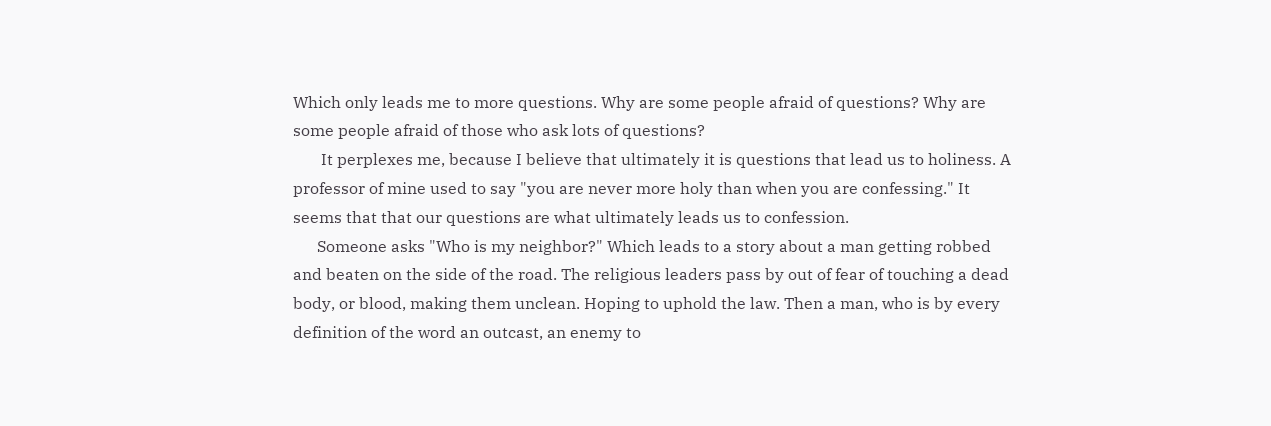Which only leads me to more questions. Why are some people afraid of questions? Why are some people afraid of those who ask lots of questions?
       It perplexes me, because I believe that ultimately it is questions that lead us to holiness. A professor of mine used to say "you are never more holy than when you are confessing." It seems that that our questions are what ultimately leads us to confession.
      Someone asks "Who is my neighbor?" Which leads to a story about a man getting robbed and beaten on the side of the road. The religious leaders pass by out of fear of touching a dead body, or blood, making them unclean. Hoping to uphold the law. Then a man, who is by every definition of the word an outcast, an enemy to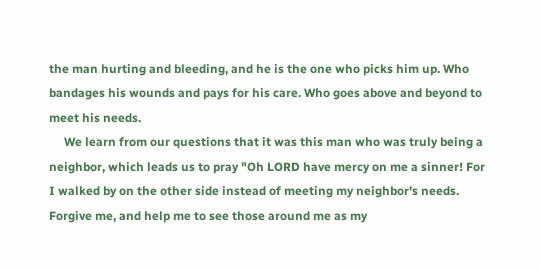the man hurting and bleeding, and he is the one who picks him up. Who bandages his wounds and pays for his care. Who goes above and beyond to meet his needs.
     We learn from our questions that it was this man who was truly being a neighbor, which leads us to pray "Oh LORD have mercy on me a sinner! For I walked by on the other side instead of meeting my neighbor's needs. Forgive me, and help me to see those around me as my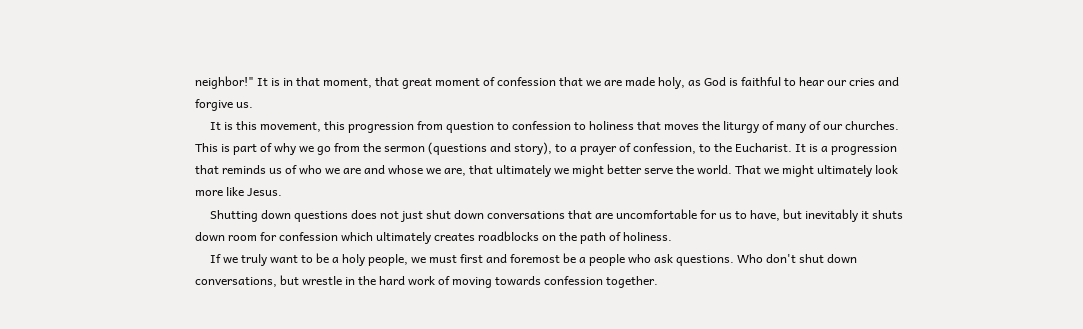neighbor!" It is in that moment, that great moment of confession that we are made holy, as God is faithful to hear our cries and forgive us.
     It is this movement, this progression from question to confession to holiness that moves the liturgy of many of our churches. This is part of why we go from the sermon (questions and story), to a prayer of confession, to the Eucharist. It is a progression that reminds us of who we are and whose we are, that ultimately we might better serve the world. That we might ultimately look more like Jesus.
     Shutting down questions does not just shut down conversations that are uncomfortable for us to have, but inevitably it shuts down room for confession which ultimately creates roadblocks on the path of holiness.
     If we truly want to be a holy people, we must first and foremost be a people who ask questions. Who don't shut down conversations, but wrestle in the hard work of moving towards confession together.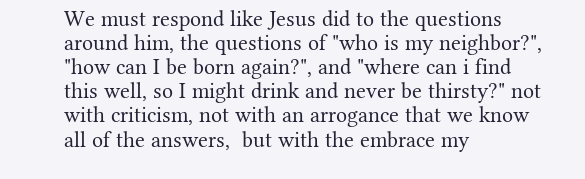We must respond like Jesus did to the questions around him, the questions of "who is my neighbor?", "how can I be born again?", and "where can i find this well, so I might drink and never be thirsty?" not with criticism, not with an arrogance that we know all of the answers,  but with the embrace my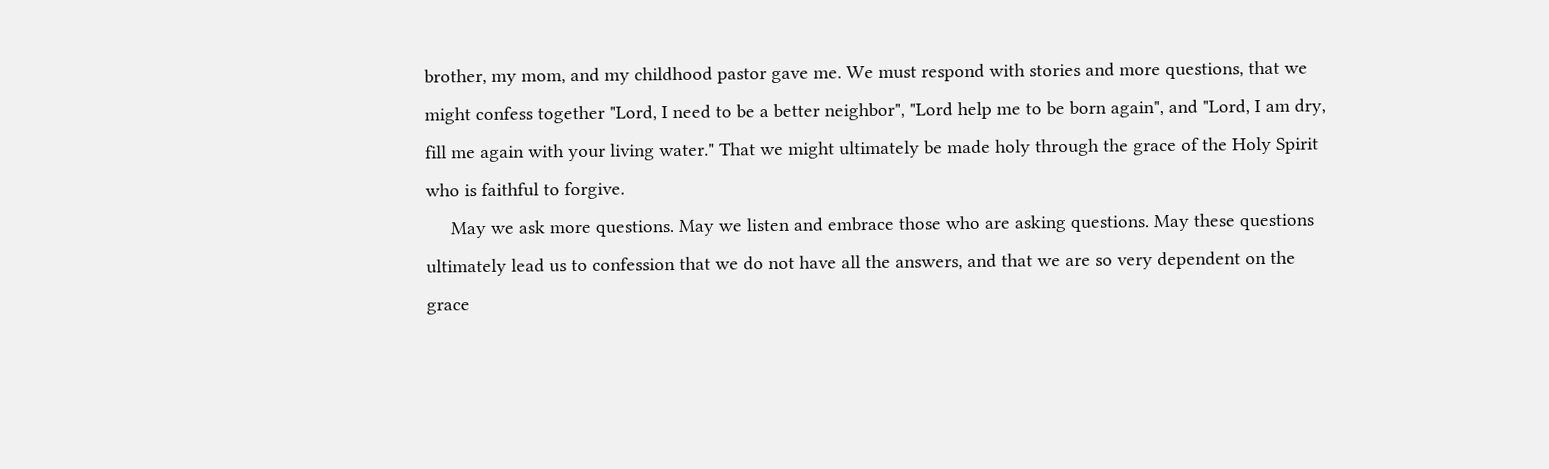brother, my mom, and my childhood pastor gave me. We must respond with stories and more questions, that we might confess together "Lord, I need to be a better neighbor", "Lord help me to be born again", and "Lord, I am dry, fill me again with your living water." That we might ultimately be made holy through the grace of the Holy Spirit who is faithful to forgive.
     May we ask more questions. May we listen and embrace those who are asking questions. May these questions ultimately lead us to confession that we do not have all the answers, and that we are so very dependent on the grace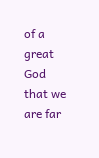of a great God that we are far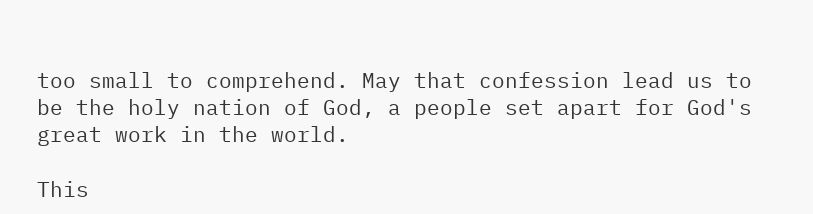too small to comprehend. May that confession lead us to be the holy nation of God, a people set apart for God's great work in the world.

This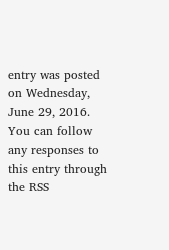entry was posted on Wednesday, June 29, 2016. You can follow any responses to this entry through the RSS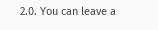2.0. You can leave a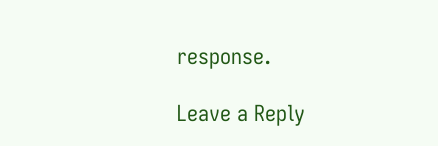response.

Leave a Reply